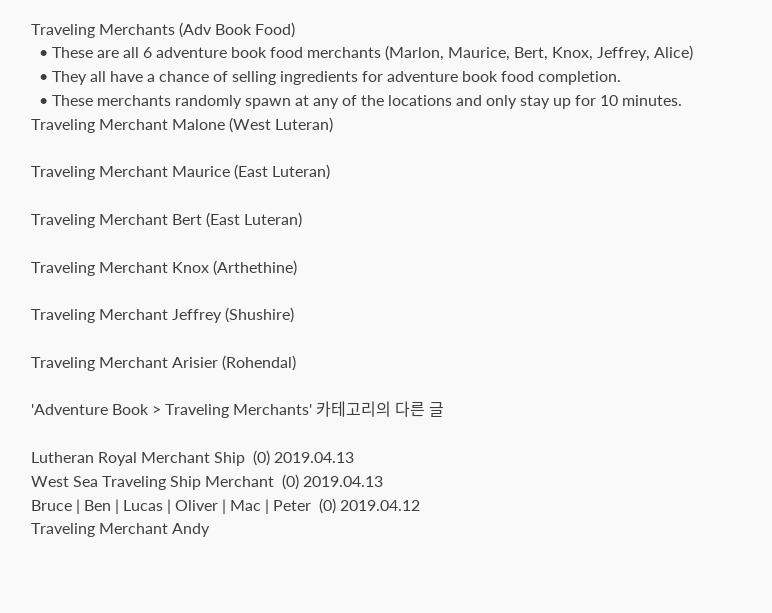Traveling Merchants (Adv Book Food)
  • These are all 6 adventure book food merchants (Marlon, Maurice, Bert, Knox, Jeffrey, Alice)
  • They all have a chance of selling ingredients for adventure book food completion.
  • These merchants randomly spawn at any of the locations and only stay up for 10 minutes.
Traveling Merchant Malone (West Luteran)

Traveling Merchant Maurice (East Luteran)

Traveling Merchant Bert (East Luteran)

Traveling Merchant Knox (Arthethine)

Traveling Merchant Jeffrey (Shushire)

Traveling Merchant Arisier (Rohendal)

'Adventure Book > Traveling Merchants' 카테고리의 다른 글

Lutheran Royal Merchant Ship  (0) 2019.04.13
West Sea Traveling Ship Merchant  (0) 2019.04.13
Bruce | Ben | Lucas | Oliver | Mac | Peter  (0) 2019.04.12
Traveling Merchant Andy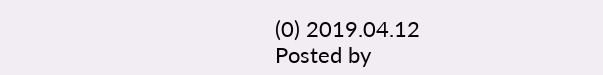(0) 2019.04.12
Posted by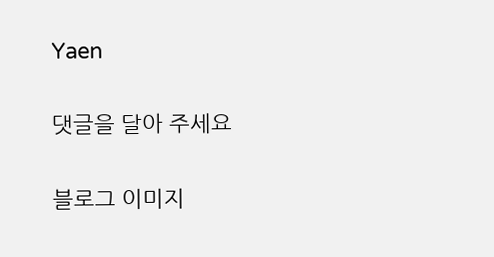Yaen

댓글을 달아 주세요

블로그 이미지